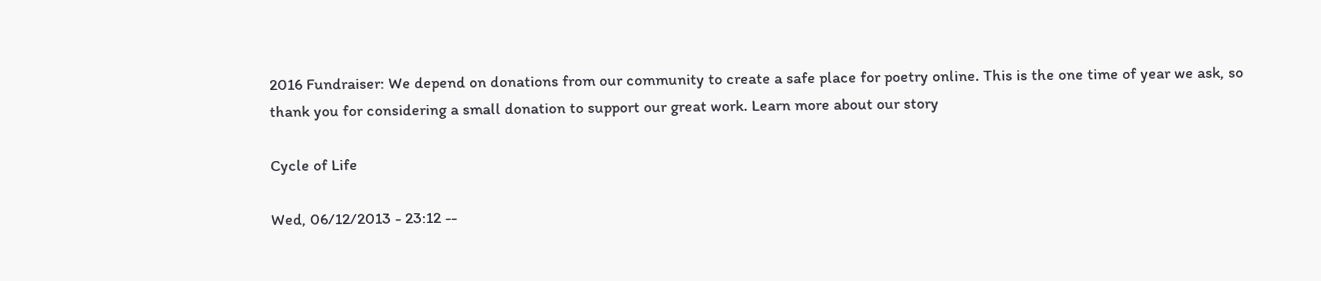2016 Fundraiser: We depend on donations from our community to create a safe place for poetry online. This is the one time of year we ask, so thank you for considering a small donation to support our great work. Learn more about our story

Cycle of Life

Wed, 06/12/2013 - 23:12 --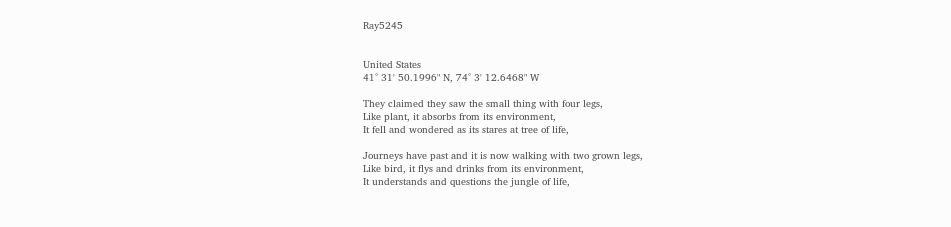Ray5245


United States
41° 31' 50.1996" N, 74° 3' 12.6468" W

They claimed they saw the small thing with four legs,
Like plant, it absorbs from its environment,
It fell and wondered as its stares at tree of life,

Journeys have past and it is now walking with two grown legs,
Like bird, it flys and drinks from its environment,
It understands and questions the jungle of life,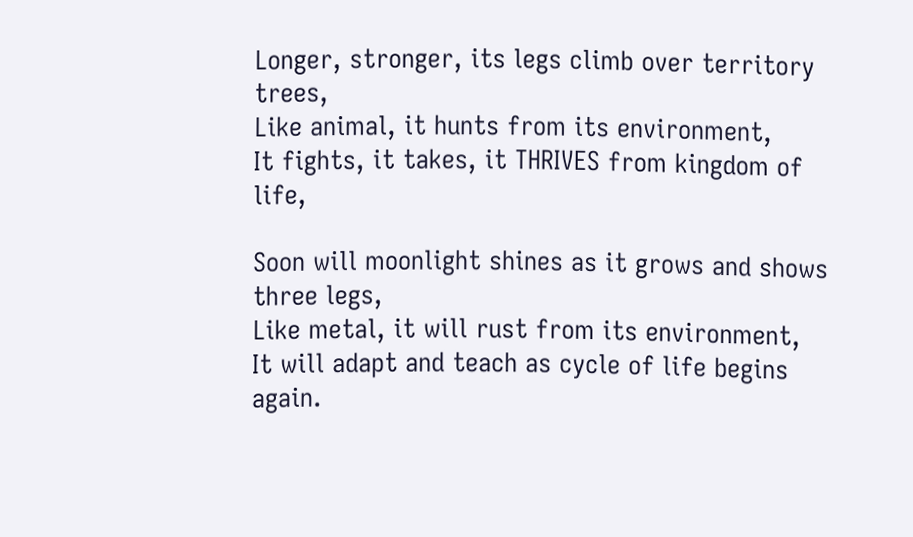Longer, stronger, its legs climb over territory trees,
Like animal, it hunts from its environment,
It fights, it takes, it THRIVES from kingdom of life,

Soon will moonlight shines as it grows and shows three legs,
Like metal, it will rust from its environment,
It will adapt and teach as cycle of life begins again.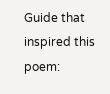Guide that inspired this poem: